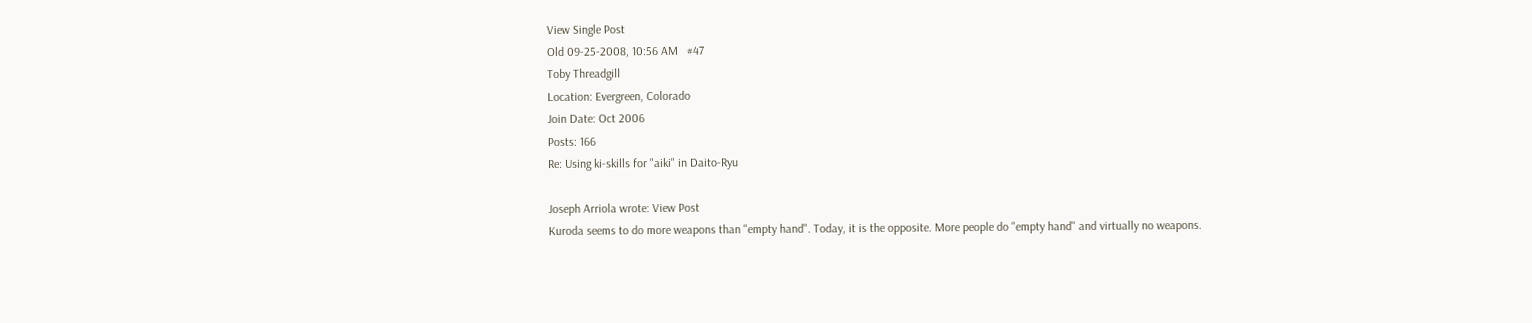View Single Post
Old 09-25-2008, 10:56 AM   #47
Toby Threadgill
Location: Evergreen, Colorado
Join Date: Oct 2006
Posts: 166
Re: Using ki-skills for "aiki" in Daito-Ryu

Joseph Arriola wrote: View Post
Kuroda seems to do more weapons than "empty hand". Today, it is the opposite. More people do "empty hand" and virtually no weapons.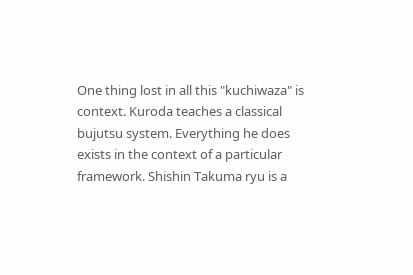One thing lost in all this "kuchiwaza" is context. Kuroda teaches a classical bujutsu system. Everything he does exists in the context of a particular framework. Shishin Takuma ryu is a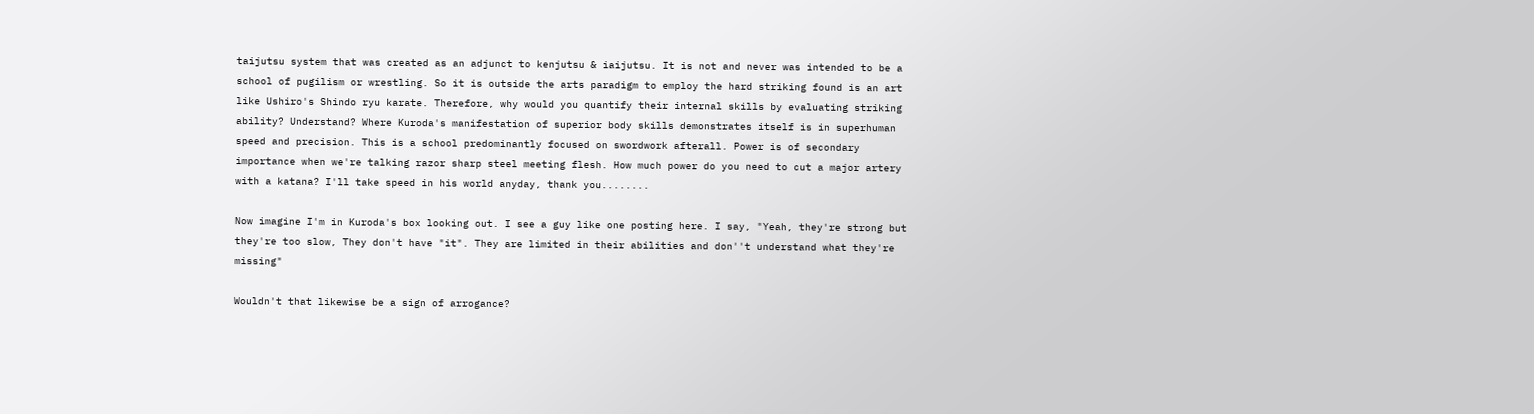taijutsu system that was created as an adjunct to kenjutsu & iaijutsu. It is not and never was intended to be a school of pugilism or wrestling. So it is outside the arts paradigm to employ the hard striking found is an art like Ushiro's Shindo ryu karate. Therefore, why would you quantify their internal skills by evaluating striking ability? Understand? Where Kuroda's manifestation of superior body skills demonstrates itself is in superhuman speed and precision. This is a school predominantly focused on swordwork afterall. Power is of secondary importance when we're talking razor sharp steel meeting flesh. How much power do you need to cut a major artery with a katana? I'll take speed in his world anyday, thank you........

Now imagine I'm in Kuroda's box looking out. I see a guy like one posting here. I say, "Yeah, they're strong but they're too slow, They don't have "it". They are limited in their abilities and don''t understand what they're missing"

Wouldn't that likewise be a sign of arrogance?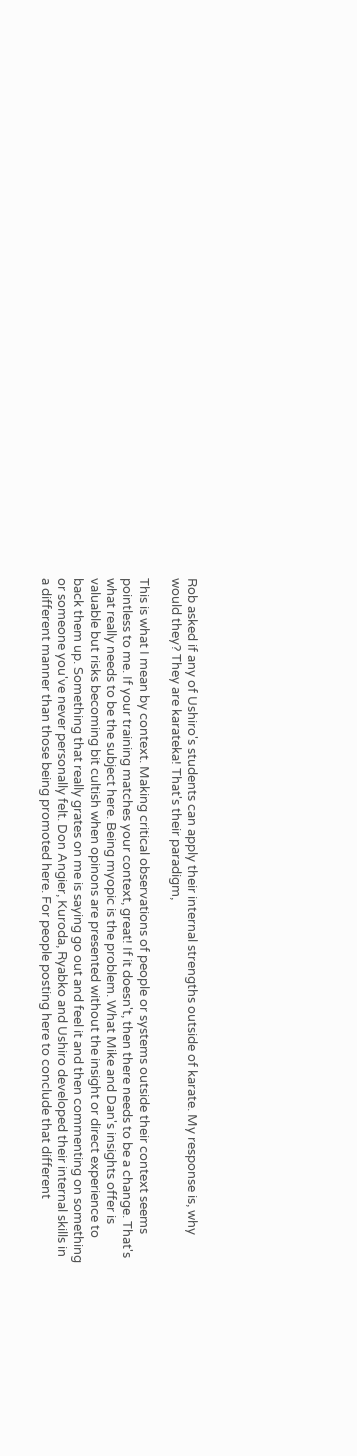Rob asked if any of Ushiro's students can apply their internal strengths outside of karate. My response is, why would they? They are karateka! That's their paradigm,

This is what I mean by context. Making critical observations of people or systems outside their context seems pointless to me. If your training matches your context, great! If it doesn't, then there needs to be a change. That's what really needs to be the subject here. Being myopic is the problem. What Mike and Dan's insights offer is valuable but risks becoming bit cultish when opinons are presented without the insight or direct experience to back them up. Something that really grates on me is saying go out and feel it and then commenting on something or someone you've never personally felt. Don Angier, Kuroda, Ryabko and Ushiro developed their internal skills in a different manner than those being promoted here. For people posting here to conclude that different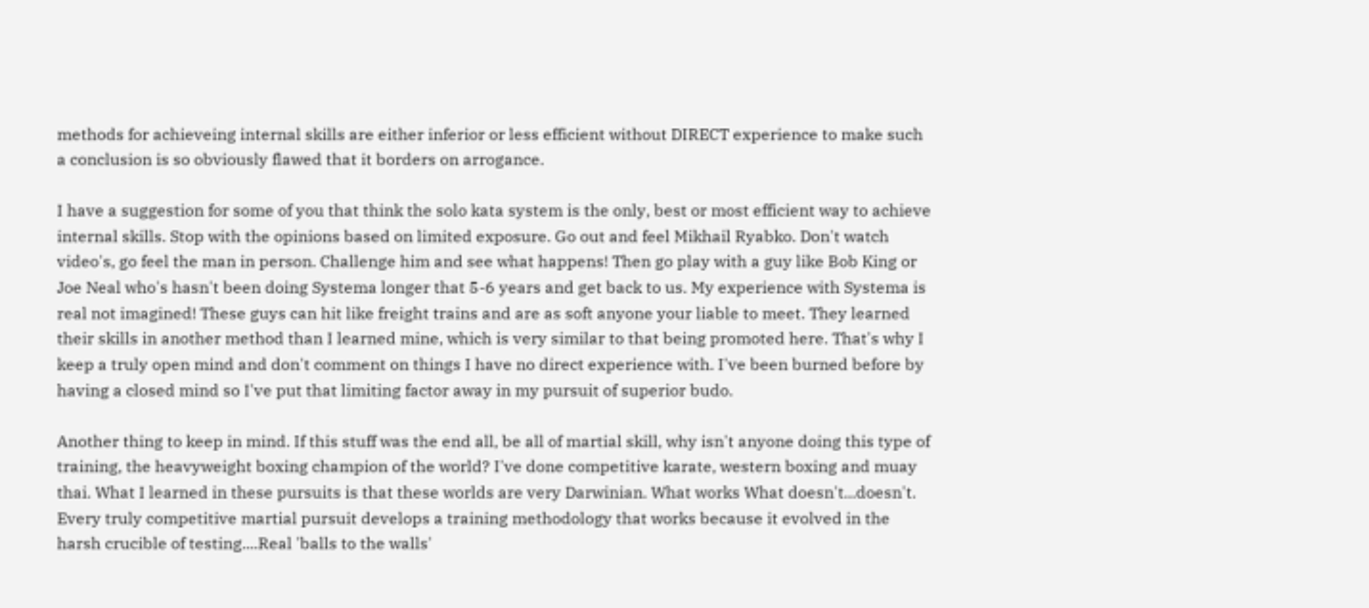methods for achieveing internal skills are either inferior or less efficient without DIRECT experience to make such a conclusion is so obviously flawed that it borders on arrogance.

I have a suggestion for some of you that think the solo kata system is the only, best or most efficient way to achieve internal skills. Stop with the opinions based on limited exposure. Go out and feel Mikhail Ryabko. Don't watch video's, go feel the man in person. Challenge him and see what happens! Then go play with a guy like Bob King or Joe Neal who's hasn't been doing Systema longer that 5-6 years and get back to us. My experience with Systema is real not imagined! These guys can hit like freight trains and are as soft anyone your liable to meet. They learned their skills in another method than I learned mine, which is very similar to that being promoted here. That's why I keep a truly open mind and don't comment on things I have no direct experience with. I've been burned before by having a closed mind so I've put that limiting factor away in my pursuit of superior budo.

Another thing to keep in mind. If this stuff was the end all, be all of martial skill, why isn't anyone doing this type of training, the heavyweight boxing champion of the world? I've done competitive karate, western boxing and muay thai. What I learned in these pursuits is that these worlds are very Darwinian. What works What doesn't...doesn't. Every truly competitive martial pursuit develops a training methodology that works because it evolved in the harsh crucible of testing....Real 'balls to the walls'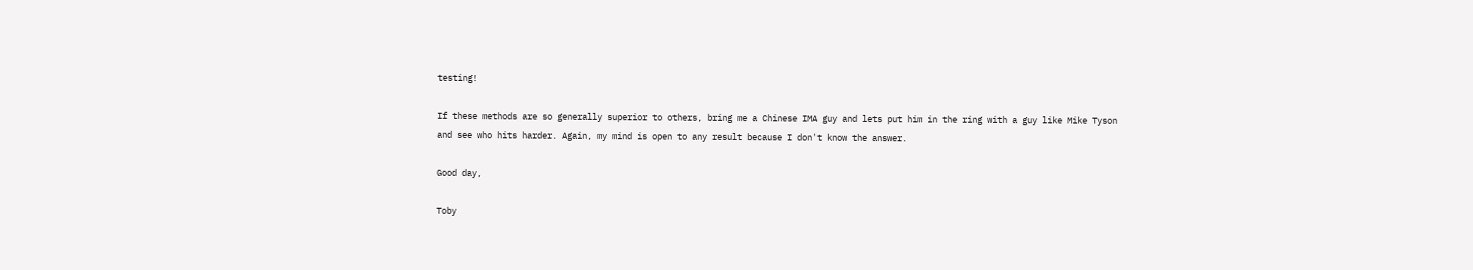testing!

If these methods are so generally superior to others, bring me a Chinese IMA guy and lets put him in the ring with a guy like Mike Tyson and see who hits harder. Again, my mind is open to any result because I don't know the answer.

Good day,

Toby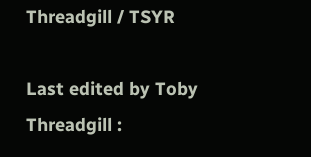Threadgill / TSYR

Last edited by Toby Threadgill :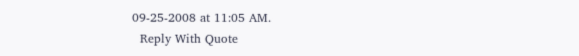09-25-2008 at 11:05 AM.
  Reply With Quote